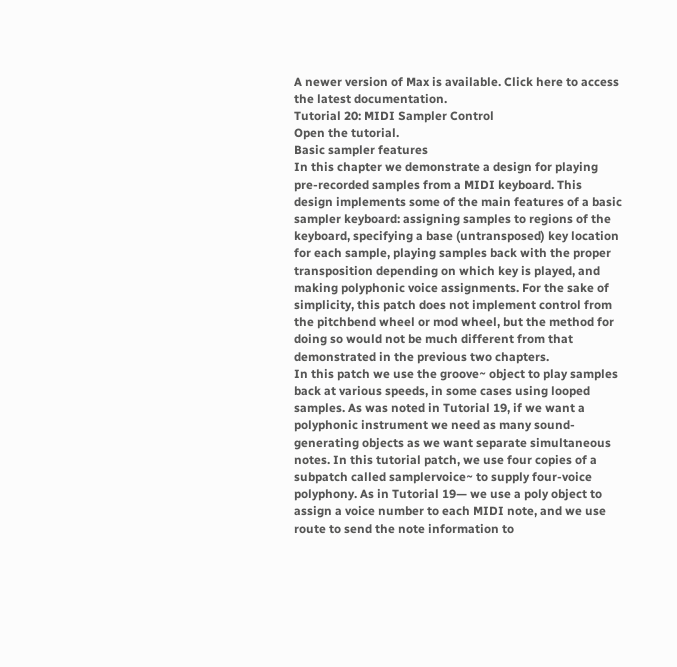A newer version of Max is available. Click here to access the latest documentation.
Tutorial 20: MIDI Sampler Control
Open the tutorial.
Basic sampler features
In this chapter we demonstrate a design for playing pre-recorded samples from a MIDI keyboard. This design implements some of the main features of a basic sampler keyboard: assigning samples to regions of the keyboard, specifying a base (untransposed) key location for each sample, playing samples back with the proper transposition depending on which key is played, and making polyphonic voice assignments. For the sake of simplicity, this patch does not implement control from the pitchbend wheel or mod wheel, but the method for doing so would not be much different from that demonstrated in the previous two chapters.
In this patch we use the groove~ object to play samples back at various speeds, in some cases using looped samples. As was noted in Tutorial 19, if we want a polyphonic instrument we need as many sound-generating objects as we want separate simultaneous notes. In this tutorial patch, we use four copies of a subpatch called samplervoice~ to supply four-voice polyphony. As in Tutorial 19— we use a poly object to assign a voice number to each MIDI note, and we use route to send the note information to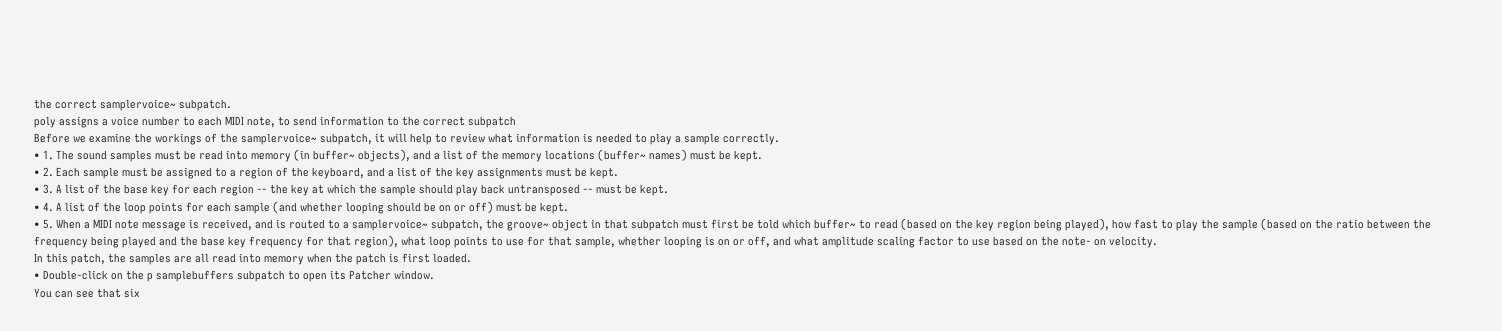the correct samplervoice~ subpatch.
poly assigns a voice number to each MIDI note, to send information to the correct subpatch
Before we examine the workings of the samplervoice~ subpatch, it will help to review what information is needed to play a sample correctly.
• 1. The sound samples must be read into memory (in buffer~ objects), and a list of the memory locations (buffer~ names) must be kept.
• 2. Each sample must be assigned to a region of the keyboard, and a list of the key assignments must be kept.
• 3. A list of the base key for each region -- the key at which the sample should play back untransposed -- must be kept.
• 4. A list of the loop points for each sample (and whether looping should be on or off) must be kept.
• 5. When a MIDI note message is received, and is routed to a samplervoice~ subpatch, the groove~ object in that subpatch must first be told which buffer~ to read (based on the key region being played), how fast to play the sample (based on the ratio between the frequency being played and the base key frequency for that region), what loop points to use for that sample, whether looping is on or off, and what amplitude scaling factor to use based on the note- on velocity.
In this patch, the samples are all read into memory when the patch is first loaded.
• Double-click on the p samplebuffers subpatch to open its Patcher window.
You can see that six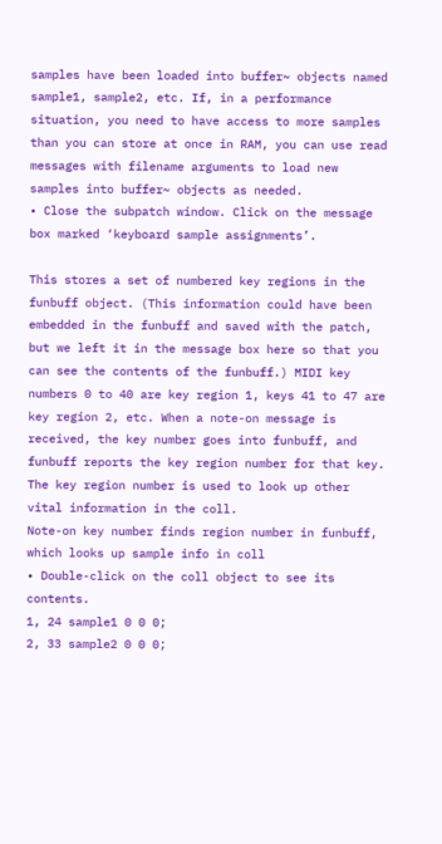samples have been loaded into buffer~ objects named sample1, sample2, etc. If, in a performance situation, you need to have access to more samples than you can store at once in RAM, you can use read messages with filename arguments to load new samples into buffer~ objects as needed.
• Close the subpatch window. Click on the message box marked ‘keyboard sample assignments’.

This stores a set of numbered key regions in the funbuff object. (This information could have been embedded in the funbuff and saved with the patch, but we left it in the message box here so that you can see the contents of the funbuff.) MIDI key numbers 0 to 40 are key region 1, keys 41 to 47 are key region 2, etc. When a note-on message is received, the key number goes into funbuff, and funbuff reports the key region number for that key. The key region number is used to look up other vital information in the coll.
Note-on key number finds region number in funbuff, which looks up sample info in coll
• Double-click on the coll object to see its contents.
1, 24 sample1 0 0 0;
2, 33 sample2 0 0 0;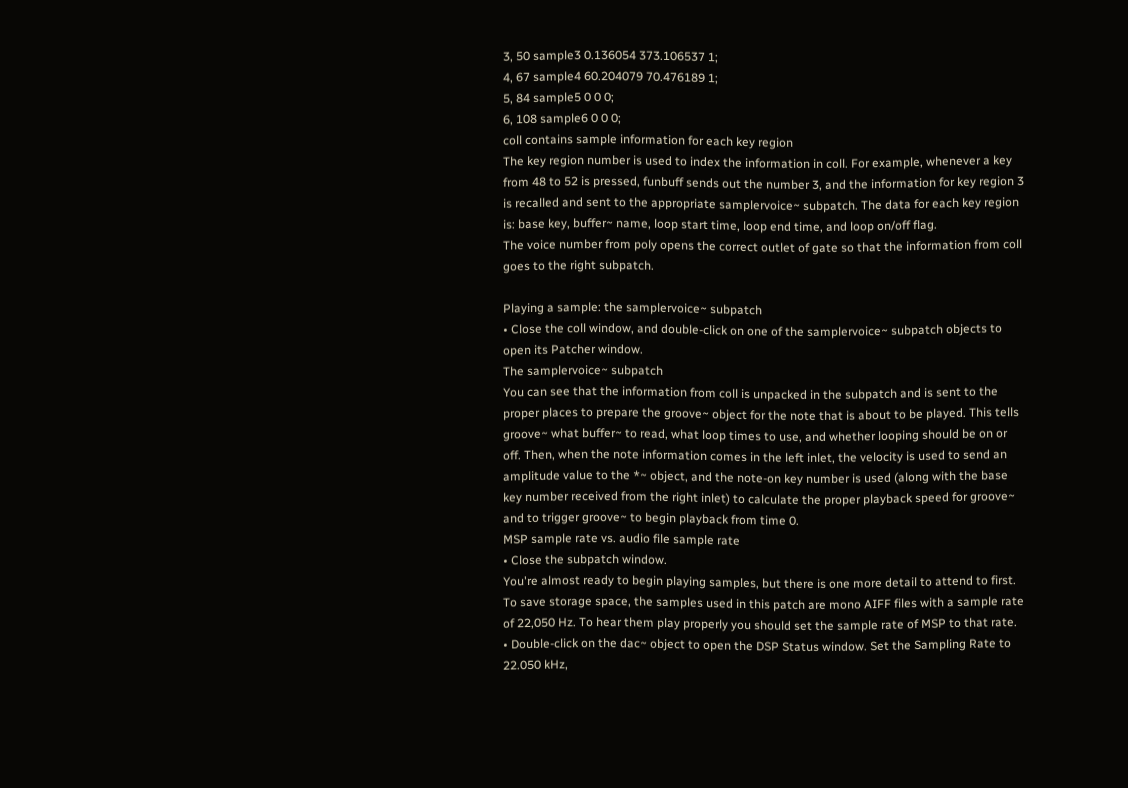3, 50 sample3 0.136054 373.106537 1;
4, 67 sample4 60.204079 70.476189 1;
5, 84 sample5 0 0 0;
6, 108 sample6 0 0 0;
coll contains sample information for each key region
The key region number is used to index the information in coll. For example, whenever a key from 48 to 52 is pressed, funbuff sends out the number 3, and the information for key region 3 is recalled and sent to the appropriate samplervoice~ subpatch. The data for each key region is: base key, buffer~ name, loop start time, loop end time, and loop on/off flag.
The voice number from poly opens the correct outlet of gate so that the information from coll goes to the right subpatch.

Playing a sample: the samplervoice~ subpatch
• Close the coll window, and double-click on one of the samplervoice~ subpatch objects to open its Patcher window.
The samplervoice~ subpatch
You can see that the information from coll is unpacked in the subpatch and is sent to the proper places to prepare the groove~ object for the note that is about to be played. This tells groove~ what buffer~ to read, what loop times to use, and whether looping should be on or off. Then, when the note information comes in the left inlet, the velocity is used to send an amplitude value to the *~ object, and the note-on key number is used (along with the base key number received from the right inlet) to calculate the proper playback speed for groove~ and to trigger groove~ to begin playback from time 0.
MSP sample rate vs. audio file sample rate
• Close the subpatch window.
You're almost ready to begin playing samples, but there is one more detail to attend to first. To save storage space, the samples used in this patch are mono AIFF files with a sample rate of 22,050 Hz. To hear them play properly you should set the sample rate of MSP to that rate.
• Double-click on the dac~ object to open the DSP Status window. Set the Sampling Rate to 22.050 kHz,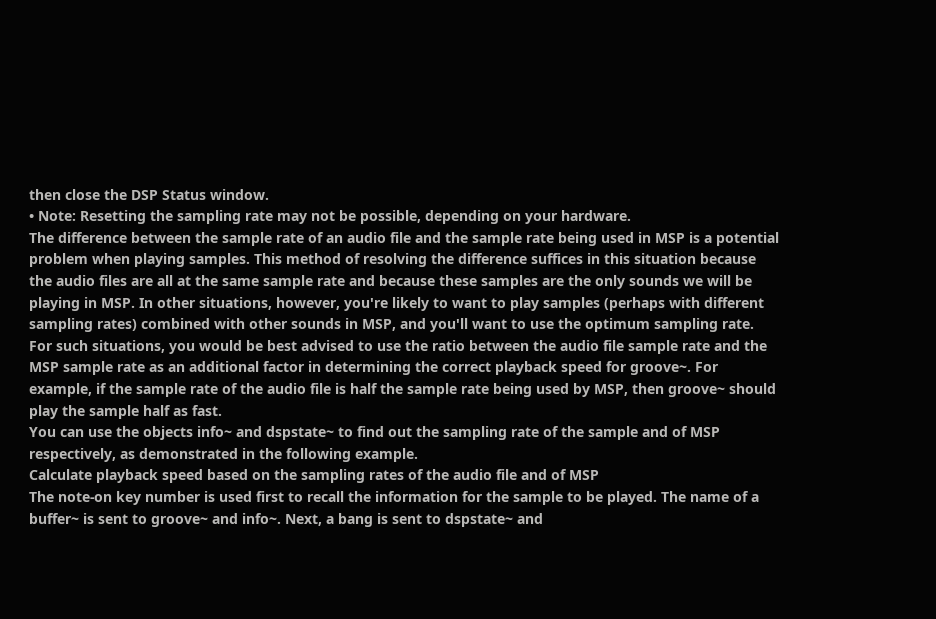then close the DSP Status window.
• Note: Resetting the sampling rate may not be possible, depending on your hardware.
The difference between the sample rate of an audio file and the sample rate being used in MSP is a potential problem when playing samples. This method of resolving the difference suffices in this situation because the audio files are all at the same sample rate and because these samples are the only sounds we will be playing in MSP. In other situations, however, you're likely to want to play samples (perhaps with different sampling rates) combined with other sounds in MSP, and you'll want to use the optimum sampling rate.
For such situations, you would be best advised to use the ratio between the audio file sample rate and the MSP sample rate as an additional factor in determining the correct playback speed for groove~. For example, if the sample rate of the audio file is half the sample rate being used by MSP, then groove~ should play the sample half as fast.
You can use the objects info~ and dspstate~ to find out the sampling rate of the sample and of MSP respectively, as demonstrated in the following example.
Calculate playback speed based on the sampling rates of the audio file and of MSP
The note-on key number is used first to recall the information for the sample to be played. The name of a buffer~ is sent to groove~ and info~. Next, a bang is sent to dspstate~ and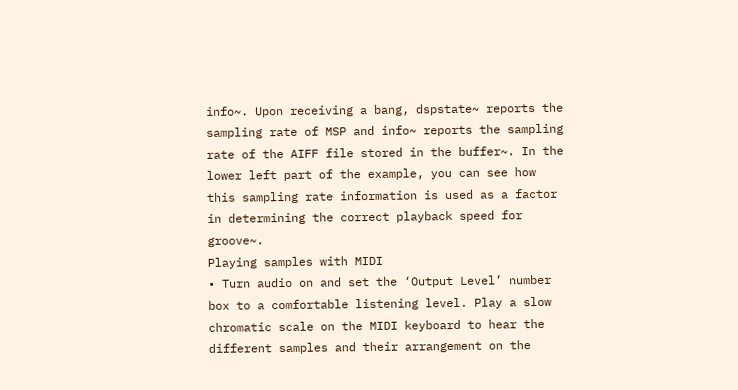info~. Upon receiving a bang, dspstate~ reports the sampling rate of MSP and info~ reports the sampling rate of the AIFF file stored in the buffer~. In the lower left part of the example, you can see how this sampling rate information is used as a factor in determining the correct playback speed for groove~.
Playing samples with MIDI
• Turn audio on and set the ‘Output Level’ number box to a comfortable listening level. Play a slow chromatic scale on the MIDI keyboard to hear the different samples and their arrangement on the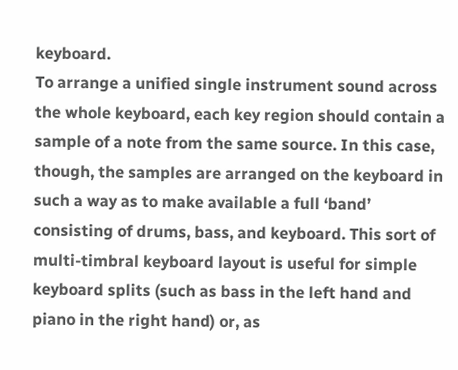keyboard.
To arrange a unified single instrument sound across the whole keyboard, each key region should contain a sample of a note from the same source. In this case, though, the samples are arranged on the keyboard in such a way as to make available a full ‘band’ consisting of drums, bass, and keyboard. This sort of multi-timbral keyboard layout is useful for simple keyboard splits (such as bass in the left hand and piano in the right hand) or, as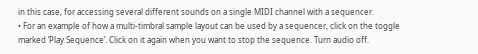in this case, for accessing several different sounds on a single MIDI channel with a sequencer.
• For an example of how a multi-timbral sample layout can be used by a sequencer, click on the toggle marked ‘Play Sequence’. Click on it again when you want to stop the sequence. Turn audio off.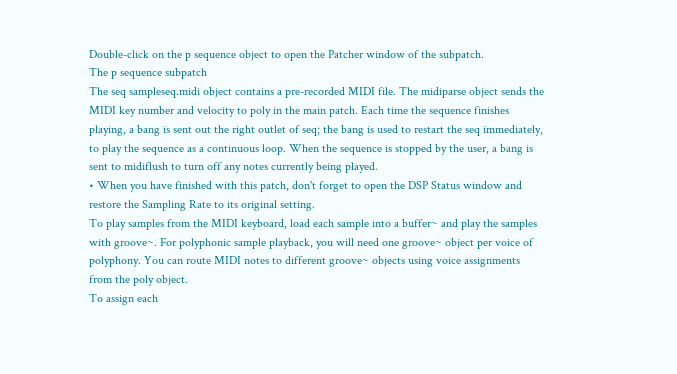Double-click on the p sequence object to open the Patcher window of the subpatch.
The p sequence subpatch
The seq sampleseq.midi object contains a pre-recorded MIDI file. The midiparse object sends the MIDI key number and velocity to poly in the main patch. Each time the sequence finishes playing, a bang is sent out the right outlet of seq; the bang is used to restart the seq immediately, to play the sequence as a continuous loop. When the sequence is stopped by the user, a bang is sent to midiflush to turn off any notes currently being played.
• When you have finished with this patch, don't forget to open the DSP Status window and restore the Sampling Rate to its original setting.
To play samples from the MIDI keyboard, load each sample into a buffer~ and play the samples with groove~. For polyphonic sample playback, you will need one groove~ object per voice of polyphony. You can route MIDI notes to different groove~ objects using voice assignments from the poly object.
To assign each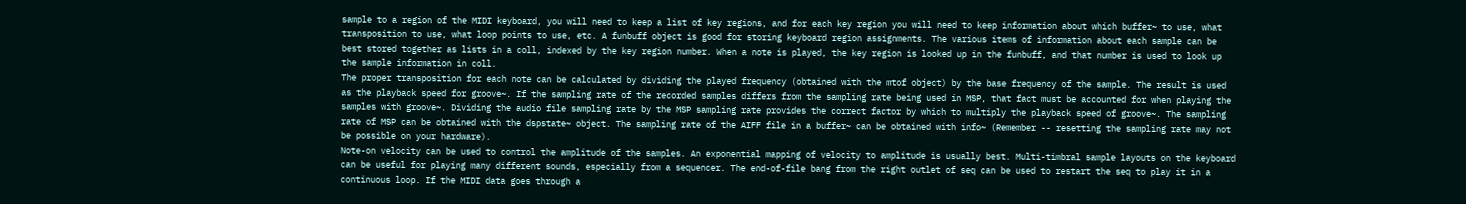sample to a region of the MIDI keyboard, you will need to keep a list of key regions, and for each key region you will need to keep information about which buffer~ to use, what transposition to use, what loop points to use, etc. A funbuff object is good for storing keyboard region assignments. The various items of information about each sample can be best stored together as lists in a coll, indexed by the key region number. When a note is played, the key region is looked up in the funbuff, and that number is used to look up the sample information in coll.
The proper transposition for each note can be calculated by dividing the played frequency (obtained with the mtof object) by the base frequency of the sample. The result is used as the playback speed for groove~. If the sampling rate of the recorded samples differs from the sampling rate being used in MSP, that fact must be accounted for when playing the samples with groove~. Dividing the audio file sampling rate by the MSP sampling rate provides the correct factor by which to multiply the playback speed of groove~. The sampling rate of MSP can be obtained with the dspstate~ object. The sampling rate of the AIFF file in a buffer~ can be obtained with info~ (Remember -- resetting the sampling rate may not be possible on your hardware).
Note-on velocity can be used to control the amplitude of the samples. An exponential mapping of velocity to amplitude is usually best. Multi-timbral sample layouts on the keyboard can be useful for playing many different sounds, especially from a sequencer. The end-of-file bang from the right outlet of seq can be used to restart the seq to play it in a continuous loop. If the MIDI data goes through a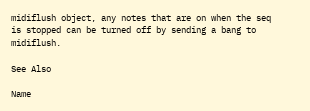midiflush object, any notes that are on when the seq is stopped can be turned off by sending a bang to midiflush.

See Also

Name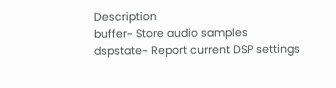Description
buffer~ Store audio samples
dspstate~ Report current DSP settings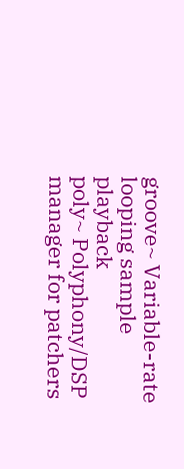groove~ Variable-rate looping sample playback
poly~ Polyphony/DSP manager for patchers